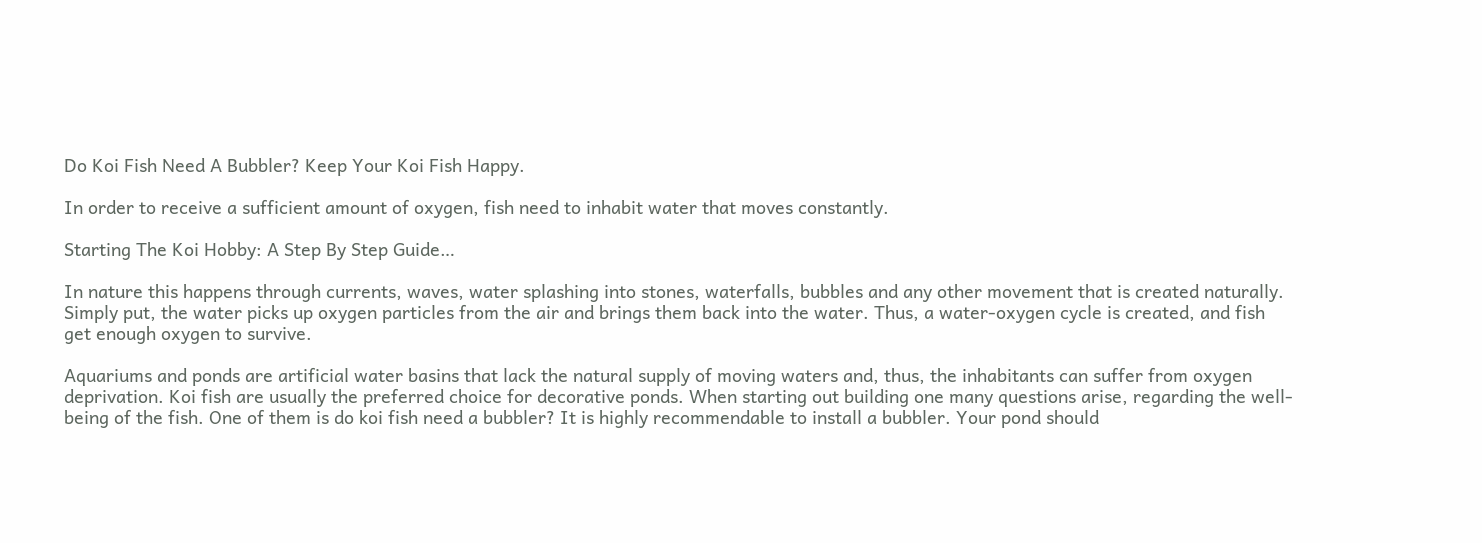Do Koi Fish Need A Bubbler? Keep Your Koi Fish Happy.

In order to receive a sufficient amount of oxygen, fish need to inhabit water that moves constantly.

Starting The Koi Hobby: A Step By Step Guide…

In nature this happens through currents, waves, water splashing into stones, waterfalls, bubbles and any other movement that is created naturally. Simply put, the water picks up oxygen particles from the air and brings them back into the water. Thus, a water-oxygen cycle is created, and fish get enough oxygen to survive.

Aquariums and ponds are artificial water basins that lack the natural supply of moving waters and, thus, the inhabitants can suffer from oxygen deprivation. Koi fish are usually the preferred choice for decorative ponds. When starting out building one many questions arise, regarding the well-being of the fish. One of them is do koi fish need a bubbler? It is highly recommendable to install a bubbler. Your pond should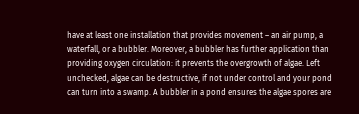have at least one installation that provides movement – an air pump, a waterfall, or a bubbler. Moreover, a bubbler has further application than providing oxygen circulation: it prevents the overgrowth of algae. Left unchecked, algae can be destructive, if not under control and your pond can turn into a swamp. A bubbler in a pond ensures the algae spores are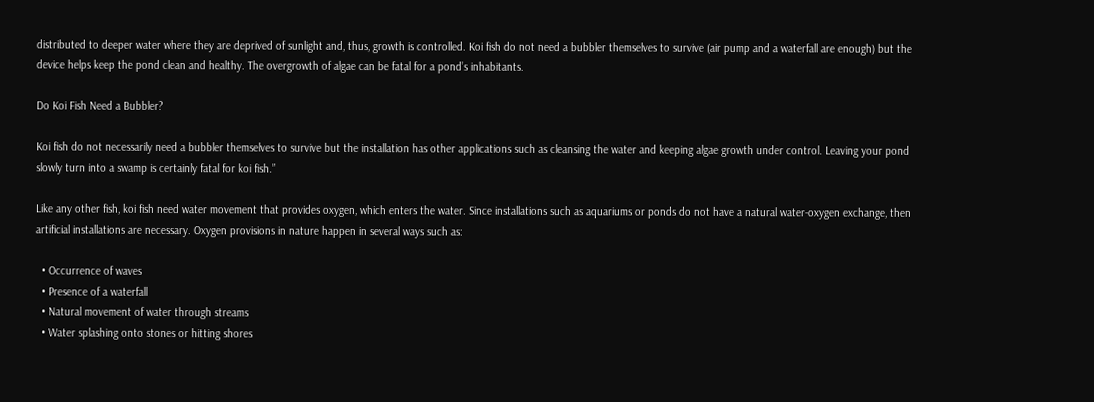distributed to deeper water where they are deprived of sunlight and, thus, growth is controlled. Koi fish do not need a bubbler themselves to survive (air pump and a waterfall are enough) but the device helps keep the pond clean and healthy. The overgrowth of algae can be fatal for a pond’s inhabitants.

Do Koi Fish Need a Bubbler?

Koi fish do not necessarily need a bubbler themselves to survive but the installation has other applications such as cleansing the water and keeping algae growth under control. Leaving your pond slowly turn into a swamp is certainly fatal for koi fish.”

Like any other fish, koi fish need water movement that provides oxygen, which enters the water. Since installations such as aquariums or ponds do not have a natural water-oxygen exchange, then artificial installations are necessary. Oxygen provisions in nature happen in several ways such as:

  • Occurrence of waves
  • Presence of a waterfall
  • Natural movement of water through streams
  • Water splashing onto stones or hitting shores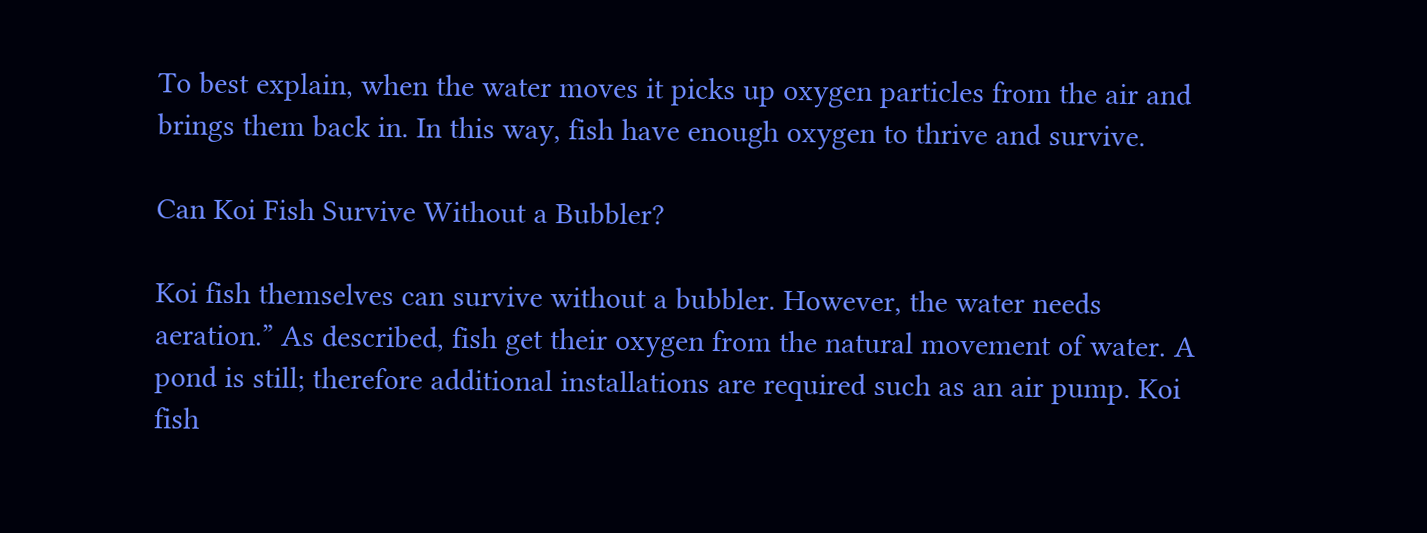To best explain, when the water moves it picks up oxygen particles from the air and brings them back in. In this way, fish have enough oxygen to thrive and survive.

Can Koi Fish Survive Without a Bubbler?

Koi fish themselves can survive without a bubbler. However, the water needs aeration.” As described, fish get their oxygen from the natural movement of water. A pond is still; therefore additional installations are required such as an air pump. Koi fish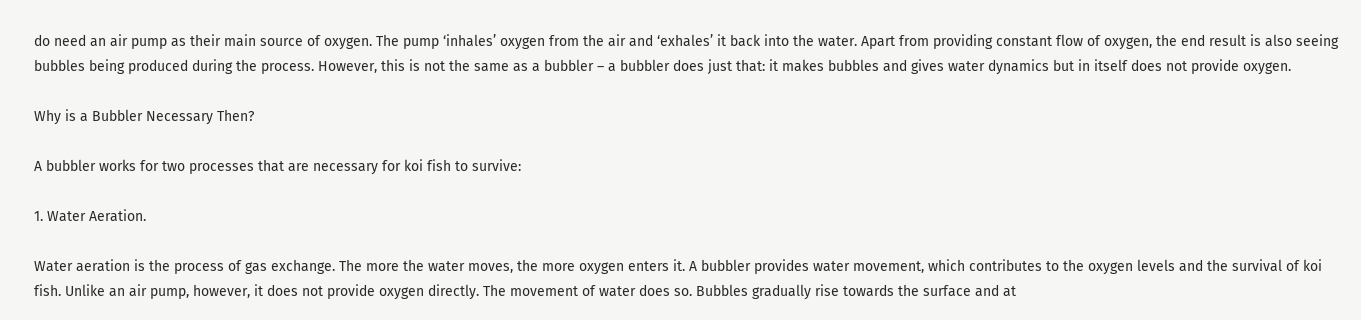do need an air pump as their main source of oxygen. The pump ‘inhales’ oxygen from the air and ‘exhales’ it back into the water. Apart from providing constant flow of oxygen, the end result is also seeing bubbles being produced during the process. However, this is not the same as a bubbler – a bubbler does just that: it makes bubbles and gives water dynamics but in itself does not provide oxygen.

Why is a Bubbler Necessary Then?

A bubbler works for two processes that are necessary for koi fish to survive:

1. Water Aeration.

Water aeration is the process of gas exchange. The more the water moves, the more oxygen enters it. A bubbler provides water movement, which contributes to the oxygen levels and the survival of koi fish. Unlike an air pump, however, it does not provide oxygen directly. The movement of water does so. Bubbles gradually rise towards the surface and at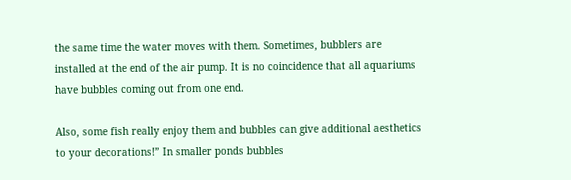the same time the water moves with them. Sometimes, bubblers are installed at the end of the air pump. It is no coincidence that all aquariums have bubbles coming out from one end.

Also, some fish really enjoy them and bubbles can give additional aesthetics to your decorations!” In smaller ponds bubbles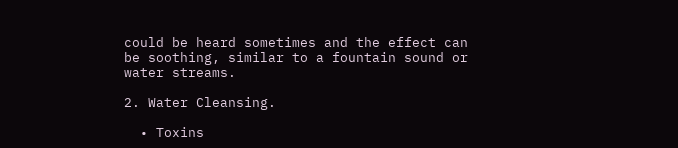could be heard sometimes and the effect can be soothing, similar to a fountain sound or water streams.

2. Water Cleansing.

  • Toxins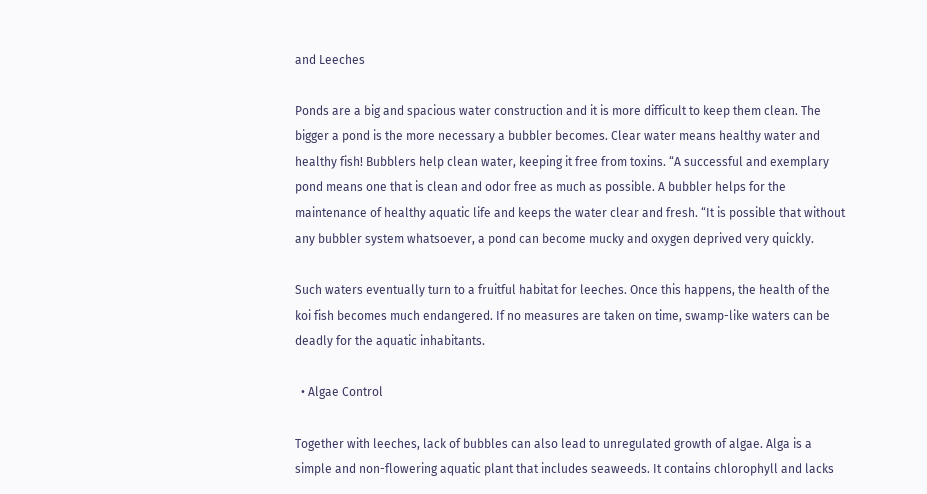and Leeches

Ponds are a big and spacious water construction and it is more difficult to keep them clean. The bigger a pond is the more necessary a bubbler becomes. Clear water means healthy water and healthy fish! Bubblers help clean water, keeping it free from toxins. “A successful and exemplary pond means one that is clean and odor free as much as possible. A bubbler helps for the maintenance of healthy aquatic life and keeps the water clear and fresh. “It is possible that without any bubbler system whatsoever, a pond can become mucky and oxygen deprived very quickly.

Such waters eventually turn to a fruitful habitat for leeches. Once this happens, the health of the koi fish becomes much endangered. If no measures are taken on time, swamp-like waters can be deadly for the aquatic inhabitants.

  • Algae Control

Together with leeches, lack of bubbles can also lead to unregulated growth of algae. Alga is a simple and non-flowering aquatic plant that includes seaweeds. It contains chlorophyll and lacks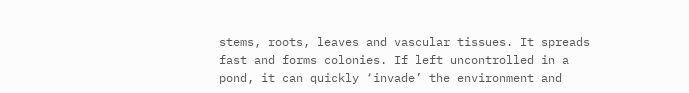stems, roots, leaves and vascular tissues. It spreads fast and forms colonies. If left uncontrolled in a pond, it can quickly ‘invade’ the environment and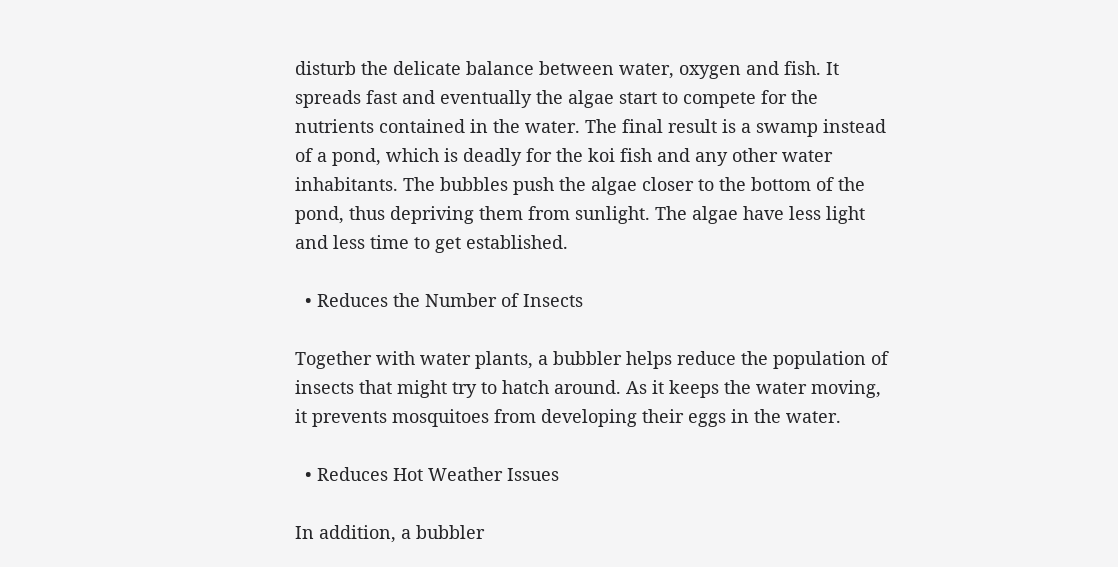disturb the delicate balance between water, oxygen and fish. It spreads fast and eventually the algae start to compete for the nutrients contained in the water. The final result is a swamp instead of a pond, which is deadly for the koi fish and any other water inhabitants. The bubbles push the algae closer to the bottom of the pond, thus depriving them from sunlight. The algae have less light and less time to get established.

  • Reduces the Number of Insects

Together with water plants, a bubbler helps reduce the population of insects that might try to hatch around. As it keeps the water moving, it prevents mosquitoes from developing their eggs in the water.

  • Reduces Hot Weather Issues

In addition, a bubbler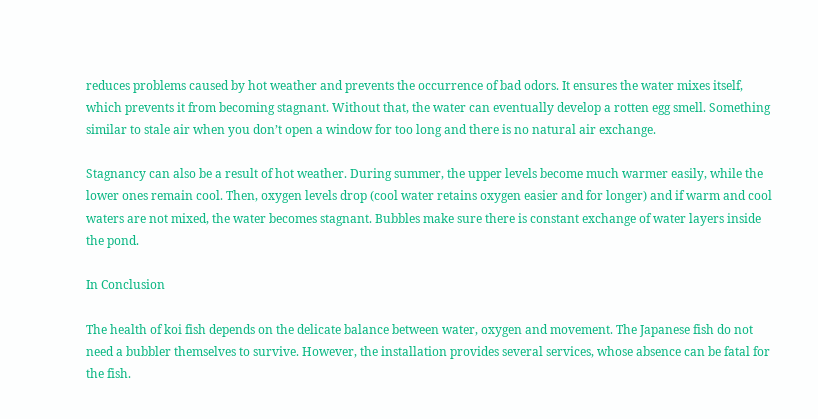reduces problems caused by hot weather and prevents the occurrence of bad odors. It ensures the water mixes itself, which prevents it from becoming stagnant. Without that, the water can eventually develop a rotten egg smell. Something similar to stale air when you don’t open a window for too long and there is no natural air exchange.

Stagnancy can also be a result of hot weather. During summer, the upper levels become much warmer easily, while the lower ones remain cool. Then, oxygen levels drop (cool water retains oxygen easier and for longer) and if warm and cool waters are not mixed, the water becomes stagnant. Bubbles make sure there is constant exchange of water layers inside the pond.

In Conclusion

The health of koi fish depends on the delicate balance between water, oxygen and movement. The Japanese fish do not need a bubbler themselves to survive. However, the installation provides several services, whose absence can be fatal for the fish.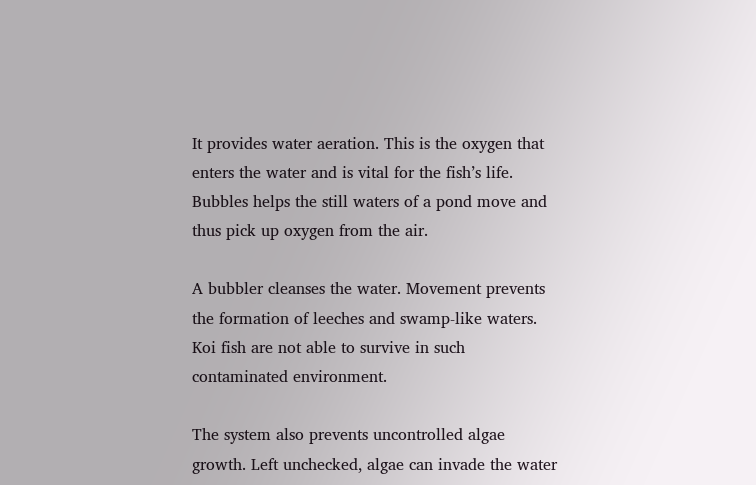It provides water aeration. This is the oxygen that enters the water and is vital for the fish’s life. Bubbles helps the still waters of a pond move and thus pick up oxygen from the air.

A bubbler cleanses the water. Movement prevents the formation of leeches and swamp-like waters. Koi fish are not able to survive in such contaminated environment.

The system also prevents uncontrolled algae growth. Left unchecked, algae can invade the water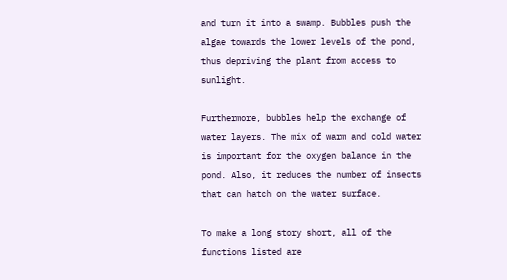and turn it into a swamp. Bubbles push the algae towards the lower levels of the pond, thus depriving the plant from access to sunlight.

Furthermore, bubbles help the exchange of water layers. The mix of warm and cold water is important for the oxygen balance in the pond. Also, it reduces the number of insects that can hatch on the water surface.

To make a long story short, all of the functions listed are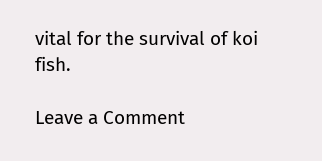vital for the survival of koi fish.

Leave a Comment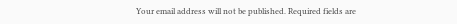Your email address will not be published. Required fields are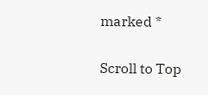marked *

Scroll to Top